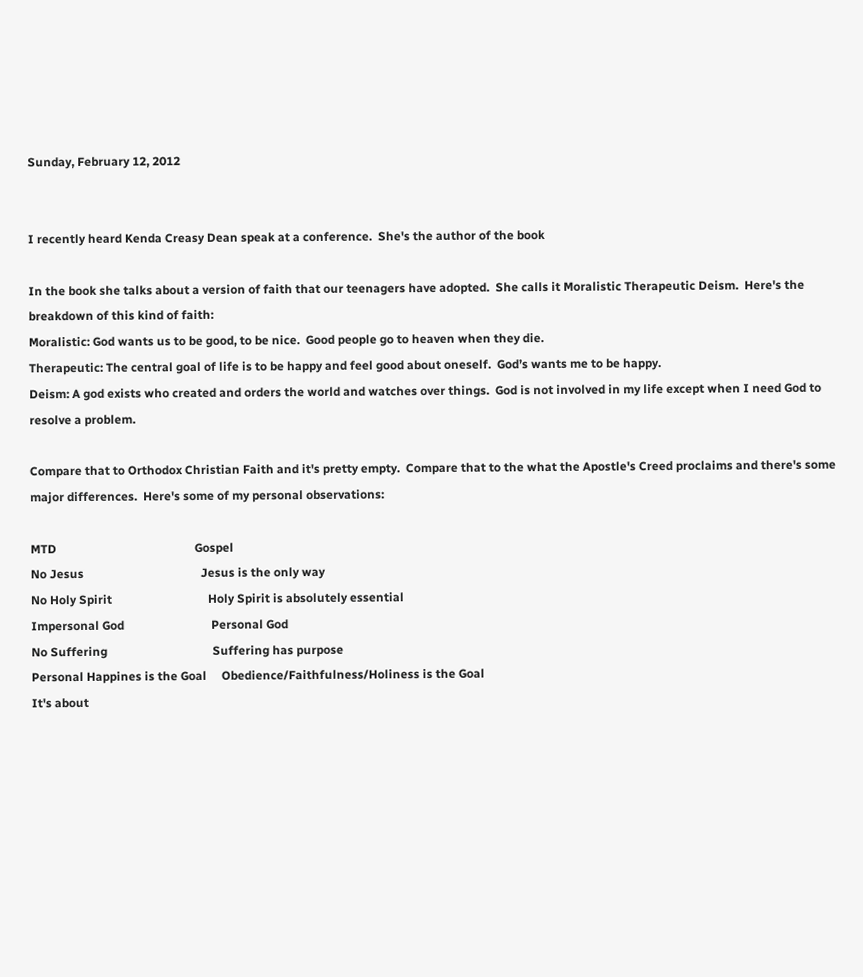Sunday, February 12, 2012


I recently heard Kenda Creasy Dean speak at a conference.  She's the author of the book

In the book she talks about a version of faith that our teenagers have adopted.  She calls it Moralistic Therapeutic Deism.  Here's the breakdown of this kind of faith:
Moralistic: God wants us to be good, to be nice.  Good people go to heaven when they die.
Therapeutic: The central goal of life is to be happy and feel good about oneself.  God’s wants me to be happy.
Deism: A god exists who created and orders the world and watches over things.  God is not involved in my life except when I need God to resolve a problem.

Compare that to Orthodox Christian Faith and it's pretty empty.  Compare that to the what the Apostle's Creed proclaims and there's some major differences.  Here's some of my personal observations:

MTD                                              Gospel
No Jesus                                       Jesus is the only way
No Holy Spirit                                Holy Spirit is absolutely essential
Impersonal God                             Personal God
No Suffering                                   Suffering has purpose
Personal Happines is the Goal     Obedience/Faithfulness/Holiness is the Goal
It's about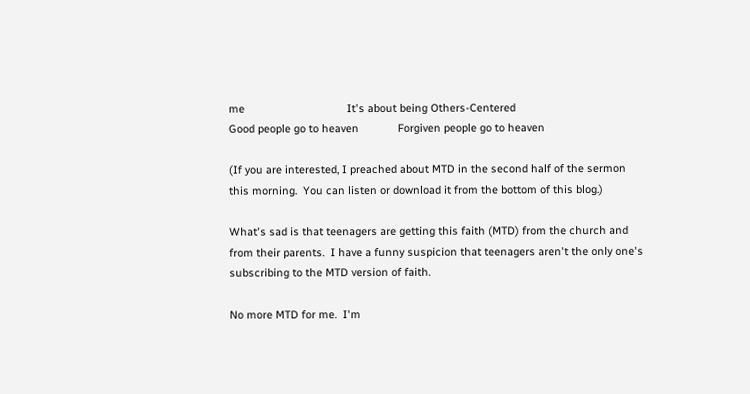me                                  It's about being Others-Centered
Good people go to heaven             Forgiven people go to heaven

(If you are interested, I preached about MTD in the second half of the sermon this morning.  You can listen or download it from the bottom of this blog.)

What's sad is that teenagers are getting this faith (MTD) from the church and from their parents.  I have a funny suspicion that teenagers aren't the only one's subscribing to the MTD version of faith.

No more MTD for me.  I'm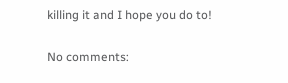killing it and I hope you do to!

No comments: